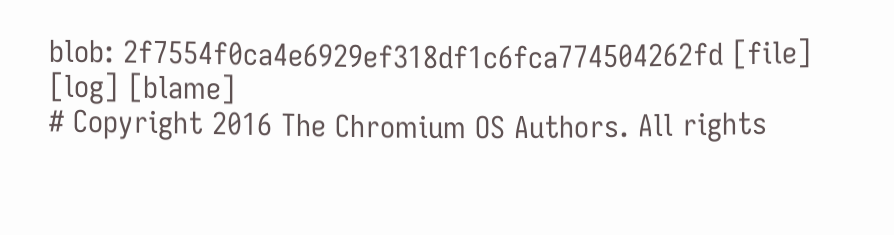blob: 2f7554f0ca4e6929ef318df1c6fca774504262fd [file] [log] [blame]
# Copyright 2016 The Chromium OS Authors. All rights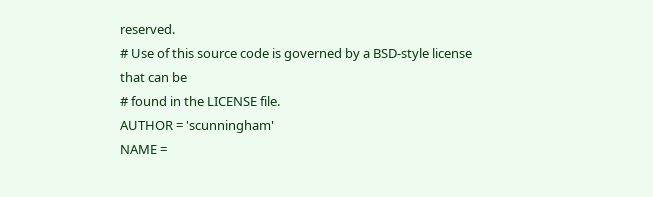reserved.
# Use of this source code is governed by a BSD-style license that can be
# found in the LICENSE file.
AUTHOR = 'scunningham'
NAME =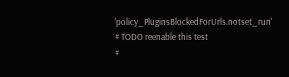'policy_PluginsBlockedForUrls.notset_run'
# TODO reenable this test
#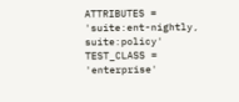ATTRIBUTES = 'suite:ent-nightly, suite:policy'
TEST_CLASS = 'enterprise'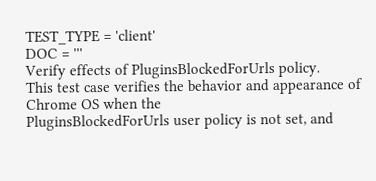TEST_TYPE = 'client'
DOC = '''
Verify effects of PluginsBlockedForUrls policy.
This test case verifies the behavior and appearance of Chrome OS when the
PluginsBlockedForUrls user policy is not set, and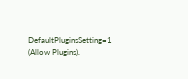DefaultPluginsSetting=1
(Allow Plugins).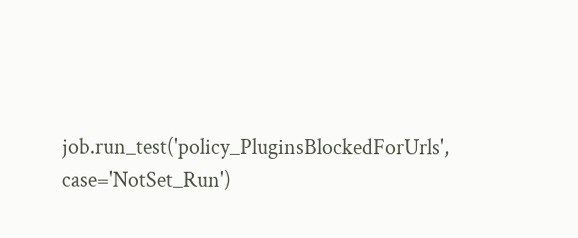job.run_test('policy_PluginsBlockedForUrls', case='NotSet_Run')